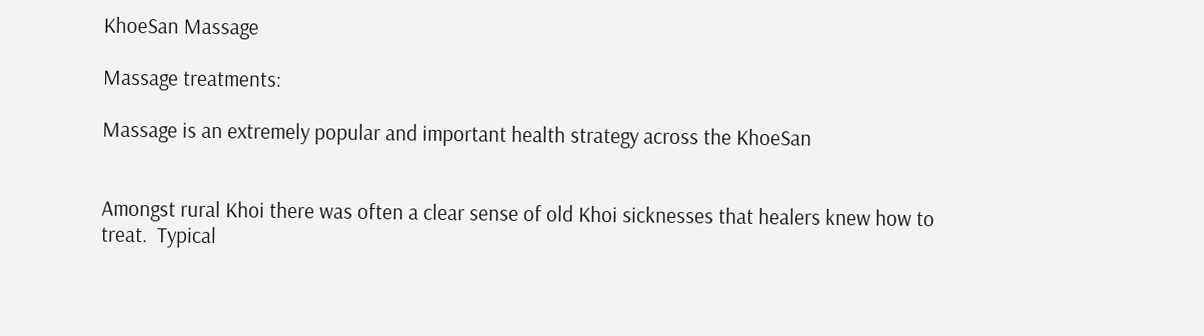KhoeSan Massage

Massage treatments:

Massage is an extremely popular and important health strategy across the KhoeSan


Amongst rural Khoi there was often a clear sense of old Khoi sicknesses that healers knew how to treat.  Typical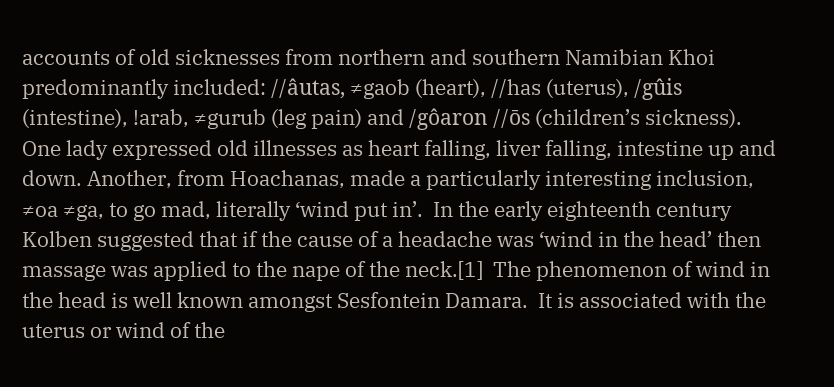accounts of old sicknesses from northern and southern Namibian Khoi predominantly included: //âutas, ≠gaob (heart), //has (uterus), /gûis (intestine), !arab, ≠gurub (leg pain) and /gôaron //ōs (children’s sickness). One lady expressed old illnesses as heart falling, liver falling, intestine up and down. Another, from Hoachanas, made a particularly interesting inclusion, ≠oa ≠ga, to go mad, literally ‘wind put in’.  In the early eighteenth century Kolben suggested that if the cause of a headache was ‘wind in the head’ then massage was applied to the nape of the neck.[1]  The phenomenon of wind in the head is well known amongst Sesfontein Damara.  It is associated with the uterus or wind of the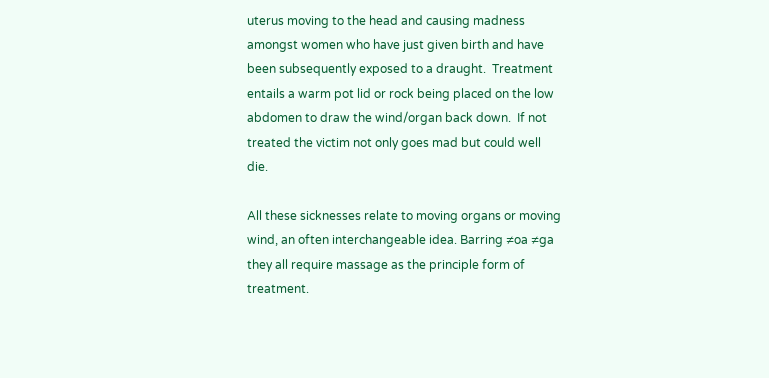uterus moving to the head and causing madness amongst women who have just given birth and have been subsequently exposed to a draught.  Treatment entails a warm pot lid or rock being placed on the low abdomen to draw the wind/organ back down.  If not treated the victim not only goes mad but could well die.

All these sicknesses relate to moving organs or moving wind, an often interchangeable idea. Barring ≠oa ≠ga they all require massage as the principle form of treatment.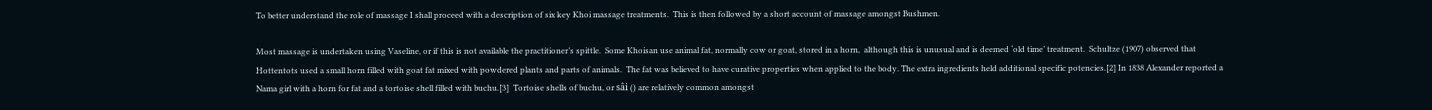To better understand the role of massage I shall proceed with a description of six key Khoi massage treatments.  This is then followed by a short account of massage amongst Bushmen.

Most massage is undertaken using Vaseline, or if this is not available the practitioner’s spittle.  Some Khoisan use animal fat, normally cow or goat, stored in a horn,  although this is unusual and is deemed ‘old time’ treatment.  Schultze (1907) observed that Hottentots used a small horn filled with goat fat mixed with powdered plants and parts of animals.  The fat was believed to have curative properties when applied to the body. The extra ingredients held additional specific potencies.[2] In 1838 Alexander reported a Nama girl with a horn for fat and a tortoise shell filled with buchu.[3]  Tortoise shells of buchu, or sâi () are relatively common amongst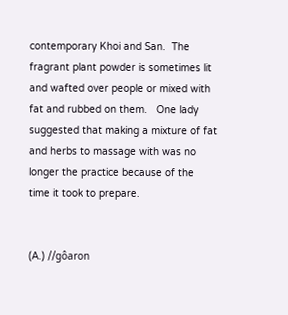contemporary Khoi and San.  The fragrant plant powder is sometimes lit and wafted over people or mixed with fat and rubbed on them.   One lady suggested that making a mixture of fat and herbs to massage with was no longer the practice because of the time it took to prepare.


(A.) //gôaron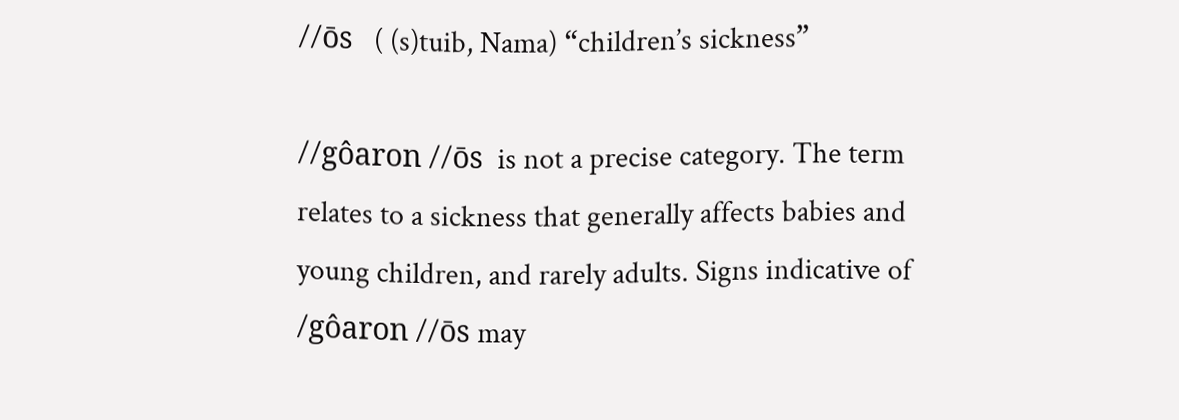//ōs   ( (s)tuib, Nama) “children’s sickness”

//gôaron //ōs  is not a precise category. The term relates to a sickness that generally affects babies and young children, and rarely adults. Signs indicative of /gôaron //ōs may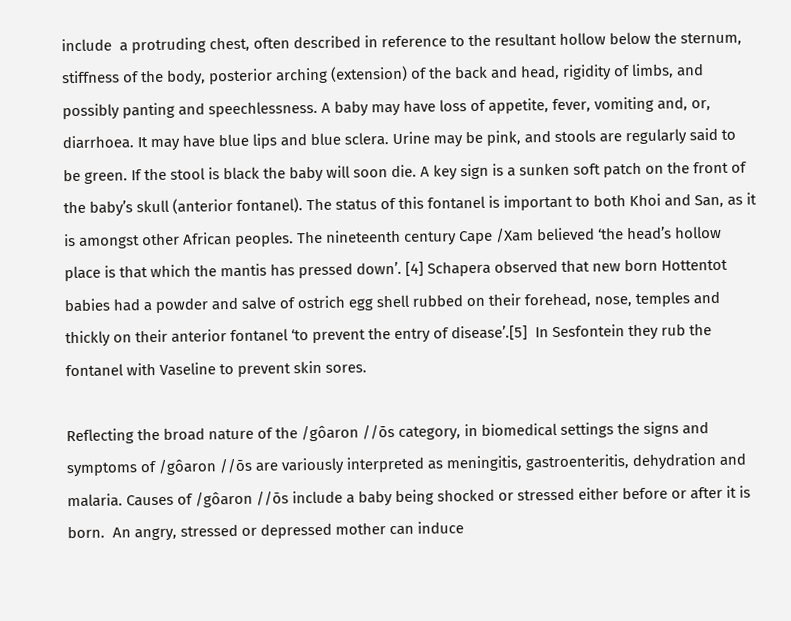include  a protruding chest, often described in reference to the resultant hollow below the sternum, stiffness of the body, posterior arching (extension) of the back and head, rigidity of limbs, and possibly panting and speechlessness. A baby may have loss of appetite, fever, vomiting and, or, diarrhoea. It may have blue lips and blue sclera. Urine may be pink, and stools are regularly said to be green. If the stool is black the baby will soon die. A key sign is a sunken soft patch on the front of the baby’s skull (anterior fontanel). The status of this fontanel is important to both Khoi and San, as it is amongst other African peoples. The nineteenth century Cape /Xam believed ‘the head’s hollow place is that which the mantis has pressed down’. [4] Schapera observed that new born Hottentot babies had a powder and salve of ostrich egg shell rubbed on their forehead, nose, temples and thickly on their anterior fontanel ‘to prevent the entry of disease’.[5]  In Sesfontein they rub the fontanel with Vaseline to prevent skin sores.

Reflecting the broad nature of the /gôaron //ōs category, in biomedical settings the signs and symptoms of /gôaron //ōs are variously interpreted as meningitis, gastroenteritis, dehydration and malaria. Causes of /gôaron //ōs include a baby being shocked or stressed either before or after it is born.  An angry, stressed or depressed mother can induce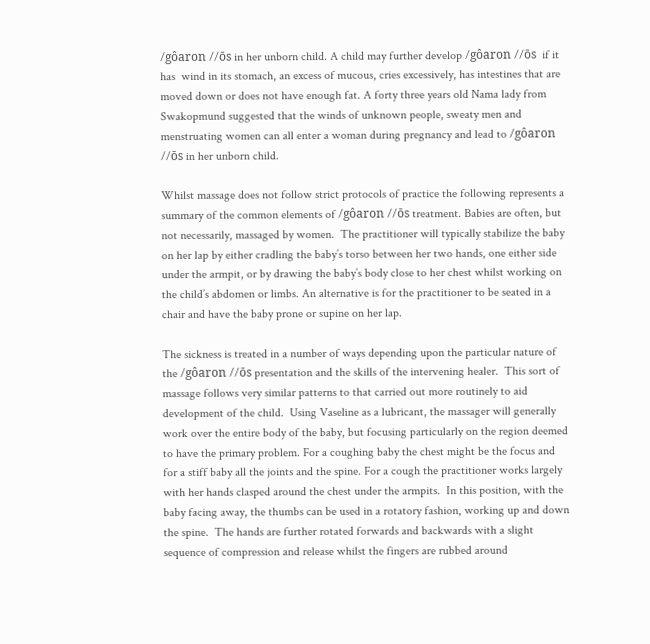/gôaron //ōs in her unborn child. A child may further develop /gôaron //ōs  if it has  wind in its stomach, an excess of mucous, cries excessively, has intestines that are moved down or does not have enough fat. A forty three years old Nama lady from Swakopmund suggested that the winds of unknown people, sweaty men and menstruating women can all enter a woman during pregnancy and lead to /gôaron //ōs in her unborn child.

Whilst massage does not follow strict protocols of practice the following represents a summary of the common elements of /gôaron //ōs treatment. Babies are often, but not necessarily, massaged by women.  The practitioner will typically stabilize the baby on her lap by either cradling the baby’s torso between her two hands, one either side under the armpit, or by drawing the baby’s body close to her chest whilst working on the child’s abdomen or limbs. An alternative is for the practitioner to be seated in a chair and have the baby prone or supine on her lap.

The sickness is treated in a number of ways depending upon the particular nature of the /gôaron //ōs presentation and the skills of the intervening healer.  This sort of massage follows very similar patterns to that carried out more routinely to aid development of the child.  Using Vaseline as a lubricant, the massager will generally work over the entire body of the baby, but focusing particularly on the region deemed to have the primary problem. For a coughing baby the chest might be the focus and for a stiff baby all the joints and the spine. For a cough the practitioner works largely with her hands clasped around the chest under the armpits.  In this position, with the baby facing away, the thumbs can be used in a rotatory fashion, working up and down the spine.  The hands are further rotated forwards and backwards with a slight sequence of compression and release whilst the fingers are rubbed around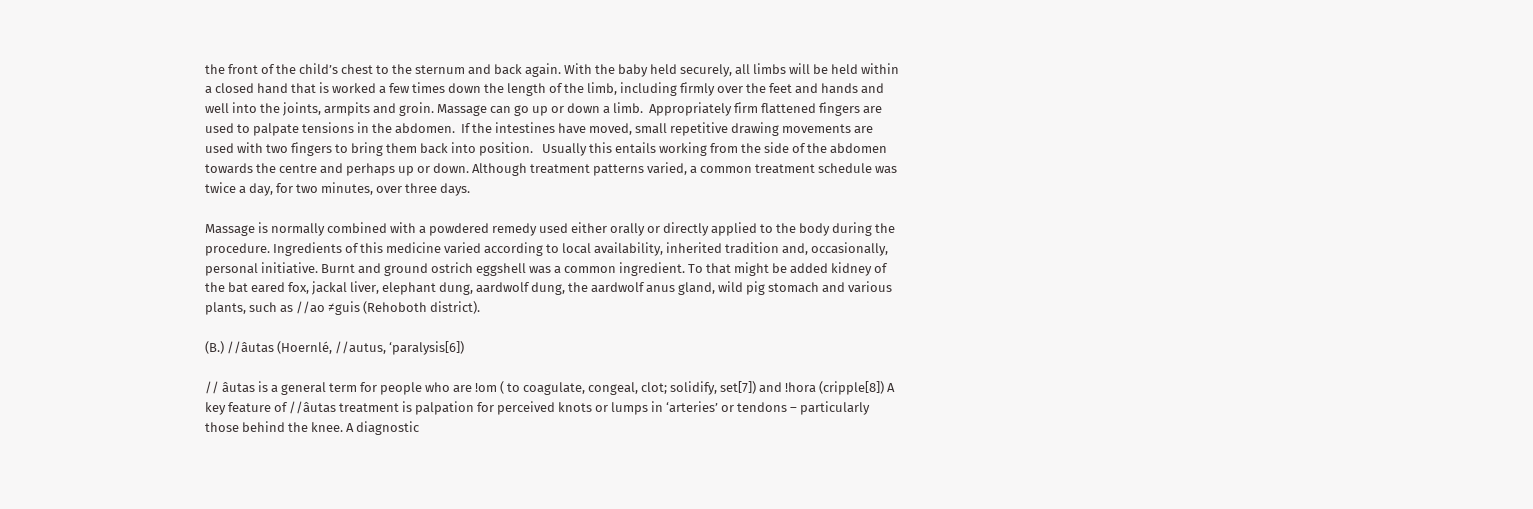the front of the child’s chest to the sternum and back again. With the baby held securely, all limbs will be held within a closed hand that is worked a few times down the length of the limb, including firmly over the feet and hands and well into the joints, armpits and groin. Massage can go up or down a limb.  Appropriately firm flattened fingers are used to palpate tensions in the abdomen.  If the intestines have moved, small repetitive drawing movements are used with two fingers to bring them back into position.   Usually this entails working from the side of the abdomen towards the centre and perhaps up or down. Although treatment patterns varied, a common treatment schedule was twice a day, for two minutes, over three days.

Massage is normally combined with a powdered remedy used either orally or directly applied to the body during the procedure. Ingredients of this medicine varied according to local availability, inherited tradition and, occasionally, personal initiative. Burnt and ground ostrich eggshell was a common ingredient. To that might be added kidney of the bat eared fox, jackal liver, elephant dung, aardwolf dung, the aardwolf anus gland, wild pig stomach and various plants, such as //ao ≠guis (Rehoboth district).

(B.) //âutas (Hoernlé, //autus, ‘paralysis[6])

// âutas is a general term for people who are !om ( to coagulate, congeal, clot; solidify, set[7]) and !hora (cripple[8]) A key feature of //âutas treatment is palpation for perceived knots or lumps in ‘arteries’ or tendons – particularly those behind the knee. A diagnostic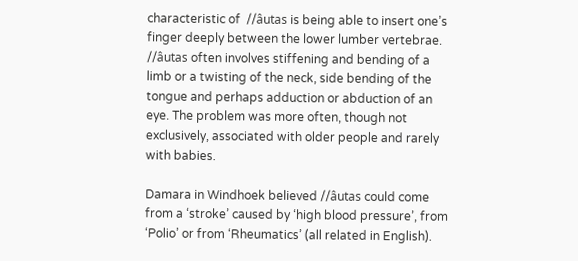characteristic of  //âutas is being able to insert one’s finger deeply between the lower lumber vertebrae.  //âutas often involves stiffening and bending of a limb or a twisting of the neck, side bending of the tongue and perhaps adduction or abduction of an eye. The problem was more often, though not exclusively, associated with older people and rarely with babies.

Damara in Windhoek believed //âutas could come from a ‘stroke’ caused by ‘high blood pressure’, from ‘Polio’ or from ‘Rheumatics’ (all related in English).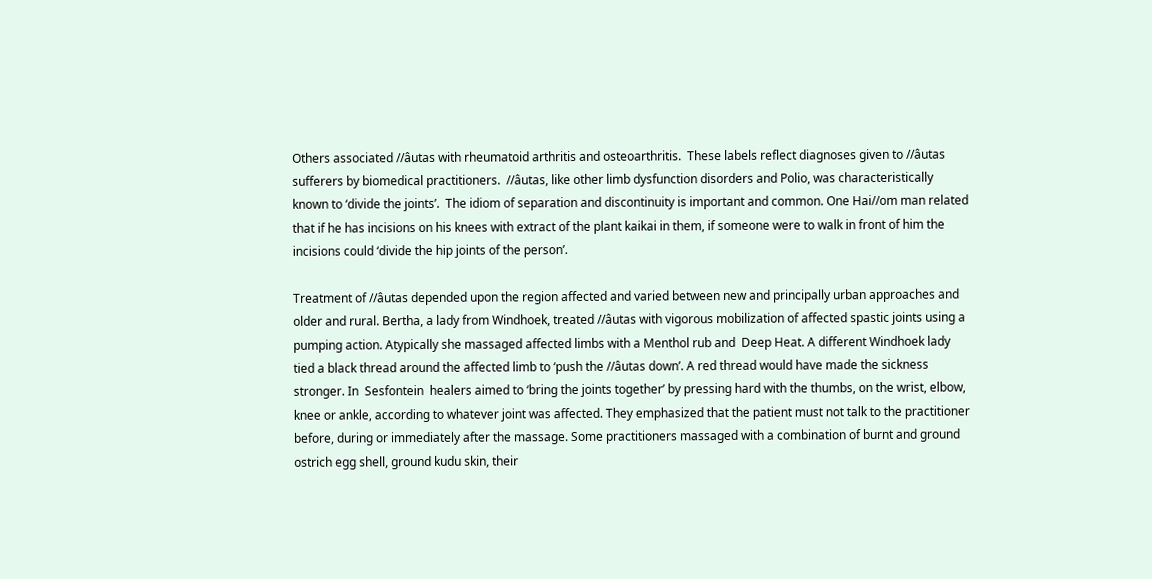Others associated //âutas with rheumatoid arthritis and osteoarthritis.  These labels reflect diagnoses given to //âutas sufferers by biomedical practitioners.  //âutas, like other limb dysfunction disorders and Polio, was characteristically known to ‘divide the joints’.  The idiom of separation and discontinuity is important and common. One Hai//om man related that if he has incisions on his knees with extract of the plant kaikai in them, if someone were to walk in front of him the incisions could ‘divide the hip joints of the person’.

Treatment of //âutas depended upon the region affected and varied between new and principally urban approaches and older and rural. Bertha, a lady from Windhoek, treated //âutas with vigorous mobilization of affected spastic joints using a pumping action. Atypically she massaged affected limbs with a Menthol rub and  Deep Heat. A different Windhoek lady tied a black thread around the affected limb to ‘push the //âutas down’. A red thread would have made the sickness stronger. In  Sesfontein  healers aimed to ‘bring the joints together’ by pressing hard with the thumbs, on the wrist, elbow, knee or ankle, according to whatever joint was affected. They emphasized that the patient must not talk to the practitioner before, during or immediately after the massage. Some practitioners massaged with a combination of burnt and ground ostrich egg shell, ground kudu skin, their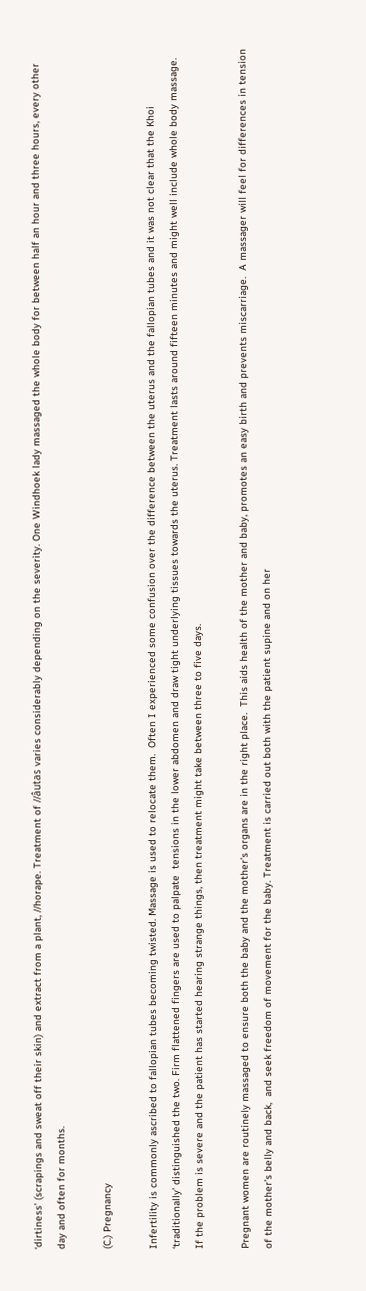‘dirtiness’ (scrapings and sweat off their skin) and extract from a plant, //horape. Treatment of //âutas varies considerably depending on the severity. One Windhoek lady massaged the whole body for between half an hour and three hours, every other day and often for months.

(C.) Pregnancy

Infertility is commonly ascribed to fallopian tubes becoming twisted. Massage is used to relocate them.  Often I experienced some confusion over the difference between the uterus and the fallopian tubes and it was not clear that the Khoi ‘traditionally’ distinguished the two. Firm flattened fingers are used to palpate  tensions in the lower abdomen and draw tight underlying tissues towards the uterus. Treatment lasts around fifteen minutes and might well include whole body massage.  If the problem is severe and the patient has started hearing strange things, then treatment might take between three to five days.

Pregnant women are routinely massaged to ensure both the baby and the mother’s organs are in the right place.  This aids health of the mother and baby, promotes an easy birth and prevents miscarriage.  A massager will feel for differences in tension of the mother’s belly and back,  and seek freedom of movement for the baby. Treatment is carried out both with the patient supine and on her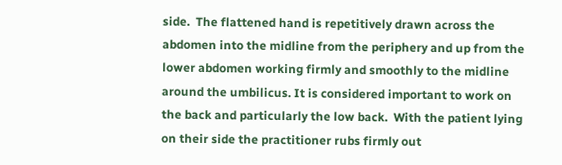side.  The flattened hand is repetitively drawn across the abdomen into the midline from the periphery and up from the lower abdomen working firmly and smoothly to the midline around the umbilicus. It is considered important to work on the back and particularly the low back.  With the patient lying on their side the practitioner rubs firmly out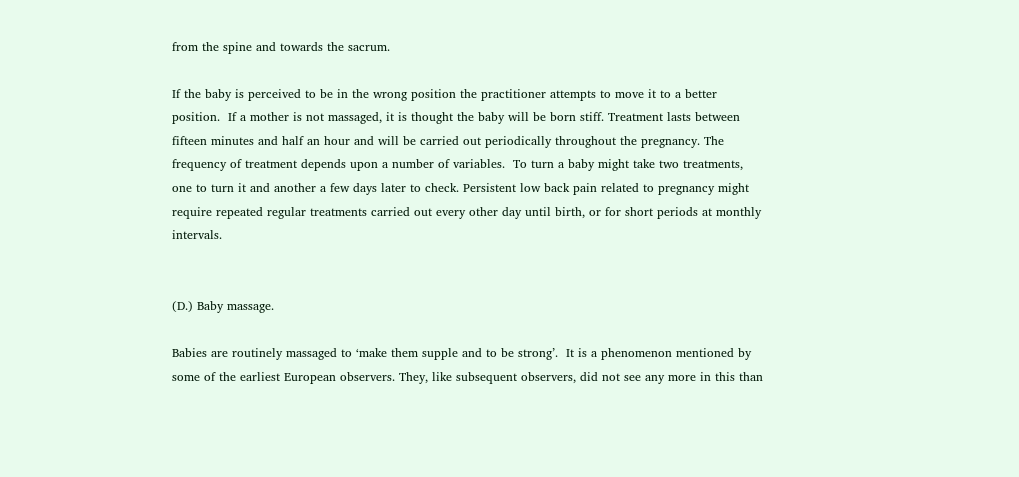from the spine and towards the sacrum.

If the baby is perceived to be in the wrong position the practitioner attempts to move it to a better position.  If a mother is not massaged, it is thought the baby will be born stiff. Treatment lasts between fifteen minutes and half an hour and will be carried out periodically throughout the pregnancy. The frequency of treatment depends upon a number of variables.  To turn a baby might take two treatments, one to turn it and another a few days later to check. Persistent low back pain related to pregnancy might require repeated regular treatments carried out every other day until birth, or for short periods at monthly intervals.


(D.) Baby massage.

Babies are routinely massaged to ‘make them supple and to be strong’.  It is a phenomenon mentioned by some of the earliest European observers. They, like subsequent observers, did not see any more in this than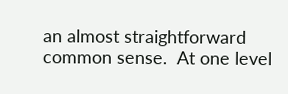an almost straightforward common sense.  At one level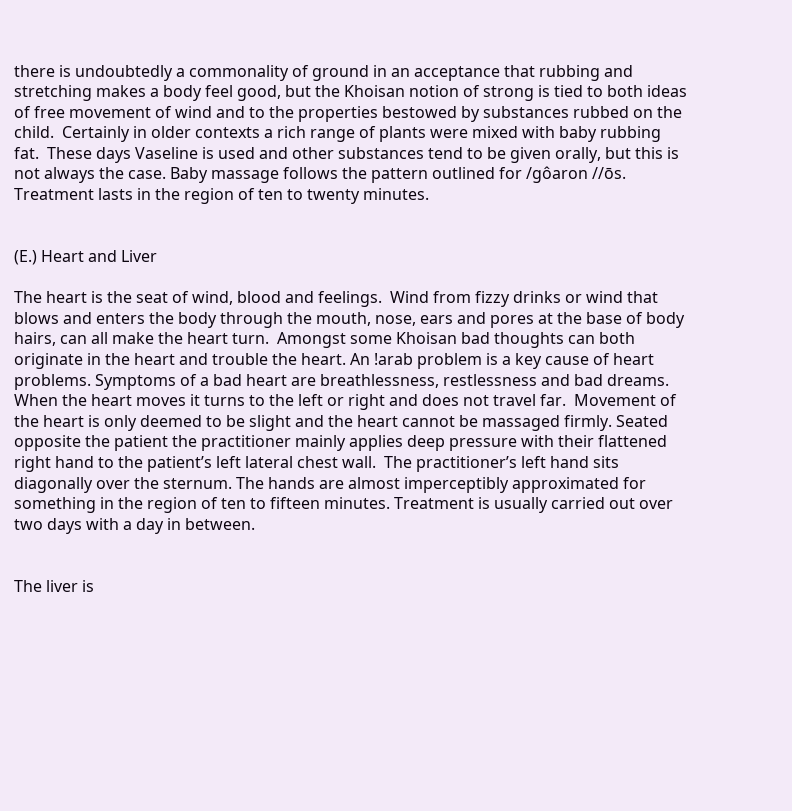there is undoubtedly a commonality of ground in an acceptance that rubbing and stretching makes a body feel good, but the Khoisan notion of strong is tied to both ideas of free movement of wind and to the properties bestowed by substances rubbed on the child.  Certainly in older contexts a rich range of plants were mixed with baby rubbing fat.  These days Vaseline is used and other substances tend to be given orally, but this is not always the case. Baby massage follows the pattern outlined for /gôaron //ōs. Treatment lasts in the region of ten to twenty minutes.


(E.) Heart and Liver

The heart is the seat of wind, blood and feelings.  Wind from fizzy drinks or wind that blows and enters the body through the mouth, nose, ears and pores at the base of body hairs, can all make the heart turn.  Amongst some Khoisan bad thoughts can both originate in the heart and trouble the heart. An !arab problem is a key cause of heart problems. Symptoms of a bad heart are breathlessness, restlessness and bad dreams. When the heart moves it turns to the left or right and does not travel far.  Movement of the heart is only deemed to be slight and the heart cannot be massaged firmly. Seated opposite the patient the practitioner mainly applies deep pressure with their flattened right hand to the patient’s left lateral chest wall.  The practitioner’s left hand sits diagonally over the sternum. The hands are almost imperceptibly approximated for something in the region of ten to fifteen minutes. Treatment is usually carried out over two days with a day in between.


The liver is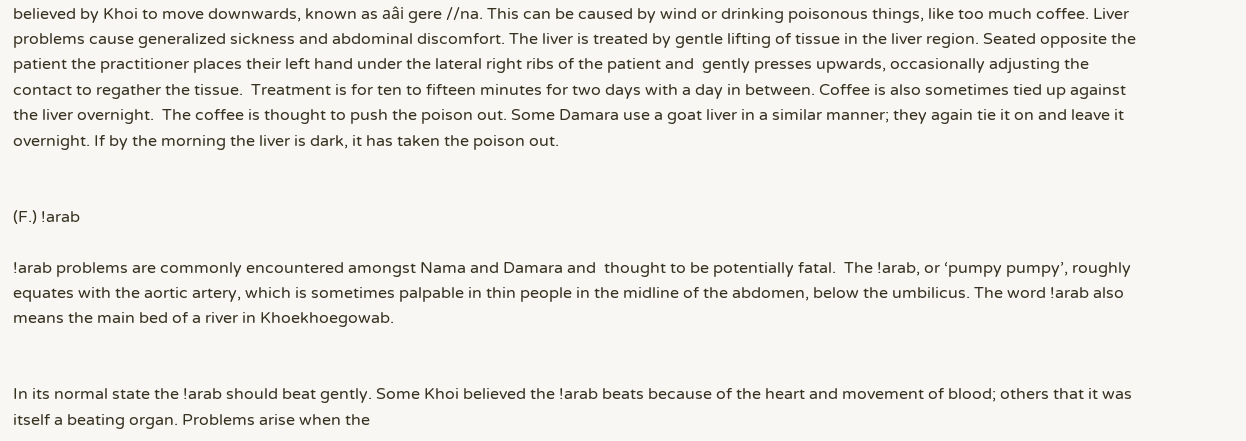believed by Khoi to move downwards, known as aâi gere //na. This can be caused by wind or drinking poisonous things, like too much coffee. Liver problems cause generalized sickness and abdominal discomfort. The liver is treated by gentle lifting of tissue in the liver region. Seated opposite the patient the practitioner places their left hand under the lateral right ribs of the patient and  gently presses upwards, occasionally adjusting the contact to regather the tissue.  Treatment is for ten to fifteen minutes for two days with a day in between. Coffee is also sometimes tied up against the liver overnight.  The coffee is thought to push the poison out. Some Damara use a goat liver in a similar manner; they again tie it on and leave it overnight. If by the morning the liver is dark, it has taken the poison out.


(F.) !arab

!arab problems are commonly encountered amongst Nama and Damara and  thought to be potentially fatal.  The !arab, or ‘pumpy pumpy’, roughly equates with the aortic artery, which is sometimes palpable in thin people in the midline of the abdomen, below the umbilicus. The word !arab also means the main bed of a river in Khoekhoegowab.


In its normal state the !arab should beat gently. Some Khoi believed the !arab beats because of the heart and movement of blood; others that it was itself a beating organ. Problems arise when the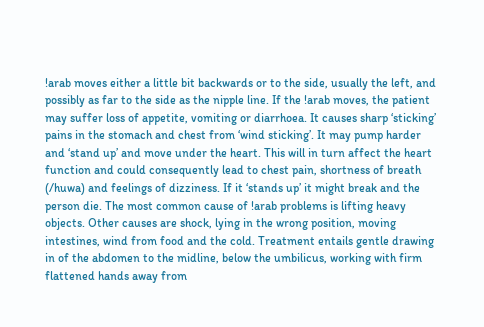!arab moves either a little bit backwards or to the side, usually the left, and possibly as far to the side as the nipple line. If the !arab moves, the patient may suffer loss of appetite, vomiting or diarrhoea. It causes sharp ‘sticking’ pains in the stomach and chest from ‘wind sticking’. It may pump harder and ‘stand up’ and move under the heart. This will in turn affect the heart function and could consequently lead to chest pain, shortness of breath (/huwa) and feelings of dizziness. If it ‘stands up’ it might break and the person die. The most common cause of !arab problems is lifting heavy objects. Other causes are shock, lying in the wrong position, moving intestines, wind from food and the cold. Treatment entails gentle drawing in of the abdomen to the midline, below the umbilicus, working with firm flattened hands away from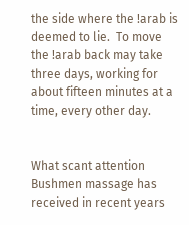the side where the !arab is deemed to lie.  To move the !arab back may take three days, working for about fifteen minutes at a time, every other day.


What scant attention Bushmen massage has received in recent years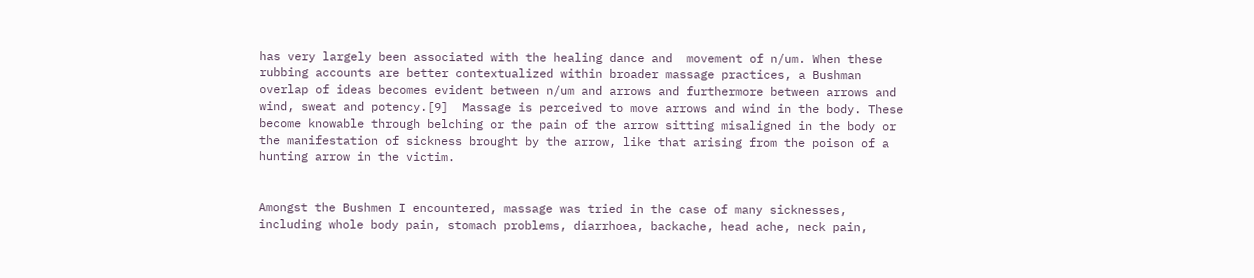has very largely been associated with the healing dance and  movement of n/um. When these rubbing accounts are better contextualized within broader massage practices, a Bushman overlap of ideas becomes evident between n/um and arrows and furthermore between arrows and wind, sweat and potency.[9]  Massage is perceived to move arrows and wind in the body. These become knowable through belching or the pain of the arrow sitting misaligned in the body or the manifestation of sickness brought by the arrow, like that arising from the poison of a hunting arrow in the victim.


Amongst the Bushmen I encountered, massage was tried in the case of many sicknesses, including whole body pain, stomach problems, diarrhoea, backache, head ache, neck pain,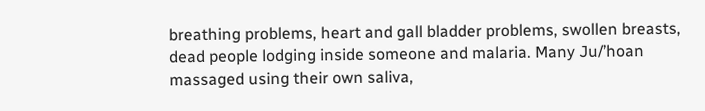breathing problems, heart and gall bladder problems, swollen breasts, dead people lodging inside someone and malaria. Many Ju/’hoan massaged using their own saliva,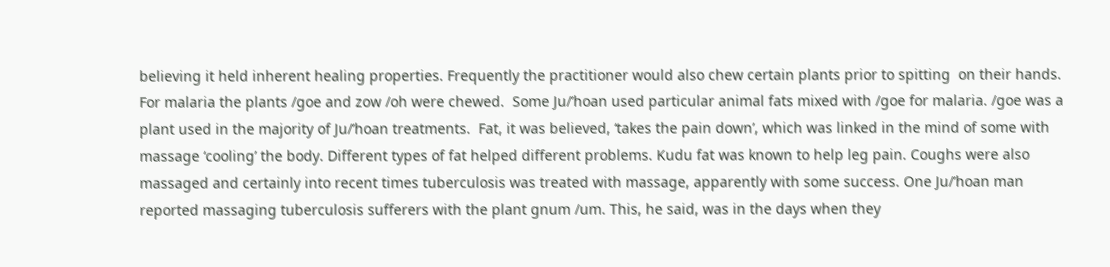believing it held inherent healing properties. Frequently the practitioner would also chew certain plants prior to spitting  on their hands.  For malaria the plants /goe and zow /oh were chewed.  Some Ju/’hoan used particular animal fats mixed with /goe for malaria. /goe was a plant used in the majority of Ju/’hoan treatments.  Fat, it was believed, ‘takes the pain down’, which was linked in the mind of some with massage ‘cooling’ the body. Different types of fat helped different problems. Kudu fat was known to help leg pain. Coughs were also massaged and certainly into recent times tuberculosis was treated with massage, apparently with some success. One Ju/’hoan man reported massaging tuberculosis sufferers with the plant gnum /um. This, he said, was in the days when they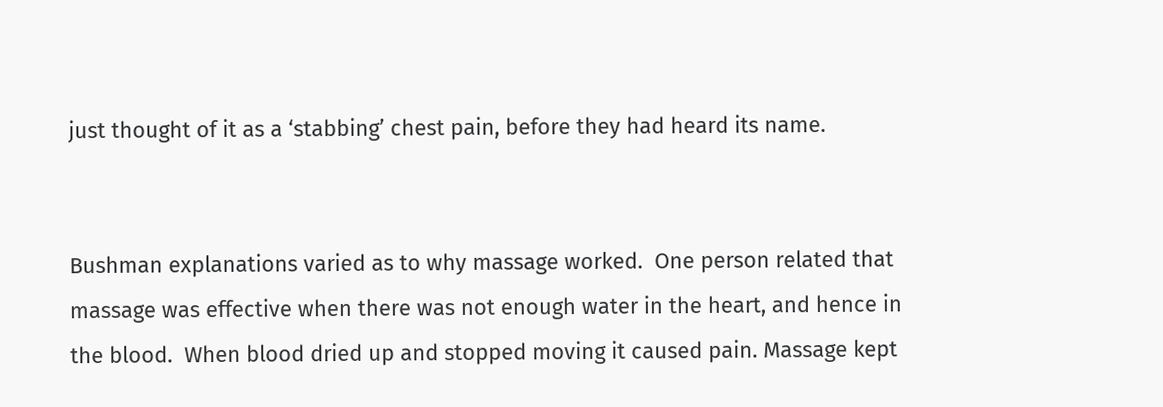just thought of it as a ‘stabbing’ chest pain, before they had heard its name.


Bushman explanations varied as to why massage worked.  One person related that massage was effective when there was not enough water in the heart, and hence in the blood.  When blood dried up and stopped moving it caused pain. Massage kept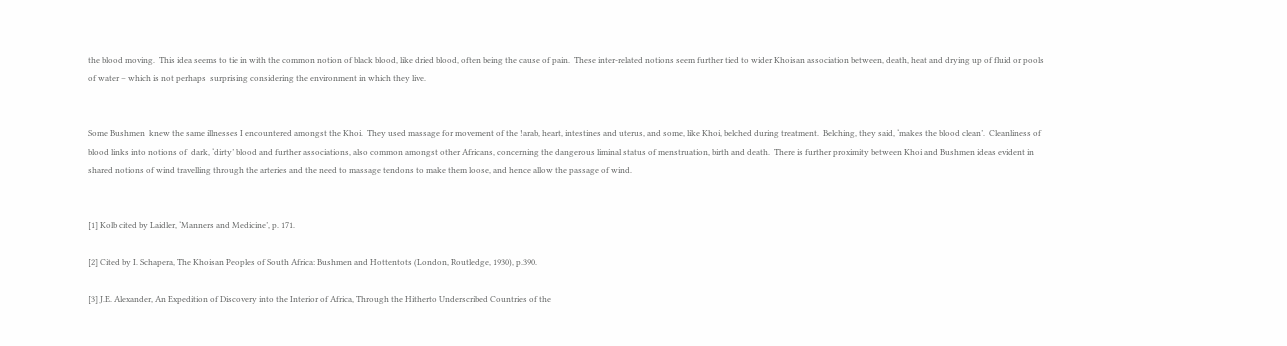the blood moving.  This idea seems to tie in with the common notion of black blood, like dried blood, often being the cause of pain.  These inter-related notions seem further tied to wider Khoisan association between, death, heat and drying up of fluid or pools of water – which is not perhaps  surprising considering the environment in which they live.


Some Bushmen  knew the same illnesses I encountered amongst the Khoi.  They used massage for movement of the !arab, heart, intestines and uterus, and some, like Khoi, belched during treatment.  Belching, they said, ‘makes the blood clean’.  Cleanliness of blood links into notions of  dark, ‘dirty’ blood and further associations, also common amongst other Africans, concerning the dangerous liminal status of menstruation, birth and death.  There is further proximity between Khoi and Bushmen ideas evident in shared notions of wind travelling through the arteries and the need to massage tendons to make them loose, and hence allow the passage of wind.


[1] Kolb cited by Laidler, ‘Manners and Medicine’, p. 171.

[2] Cited by I. Schapera, The Khoisan Peoples of South Africa: Bushmen and Hottentots (London, Routledge, 1930), p.390.

[3] J.E. Alexander, An Expedition of Discovery into the Interior of Africa, Through the Hitherto Underscribed Countries of the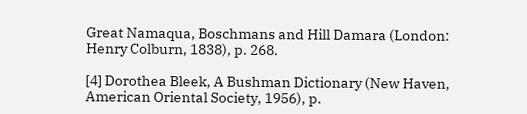Great Namaqua, Boschmans and Hill Damara (London: Henry Colburn, 1838), p. 268.

[4] Dorothea Bleek, A Bushman Dictionary (New Haven, American Oriental Society, 1956), p.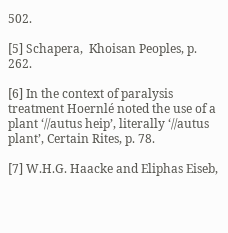502.

[5] Schapera,  Khoisan Peoples, p. 262.

[6] In the context of paralysis treatment Hoernlé noted the use of a plant ‘//autus heip’, literally ‘//autus plant’, Certain Rites, p. 78.

[7] W.H.G. Haacke and Eliphas Eiseb,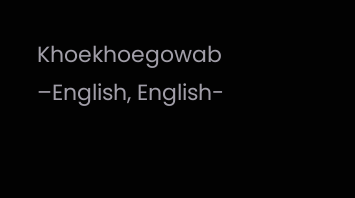Khoekhoegowab –English, English-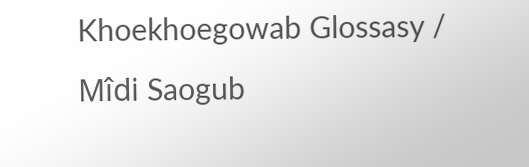Khoekhoegowab Glossasy / Mîdi Saogub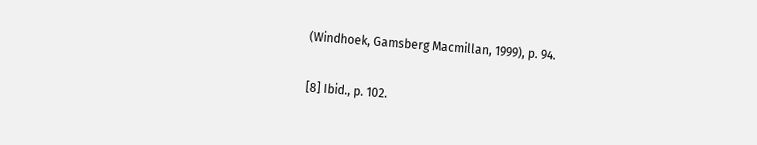(Windhoek, Gamsberg Macmillan, 1999), p. 94.

[8] Ibid., p. 102.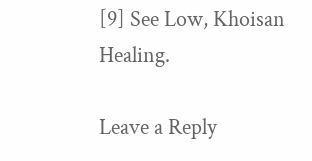[9] See Low, Khoisan Healing.

Leave a Reply